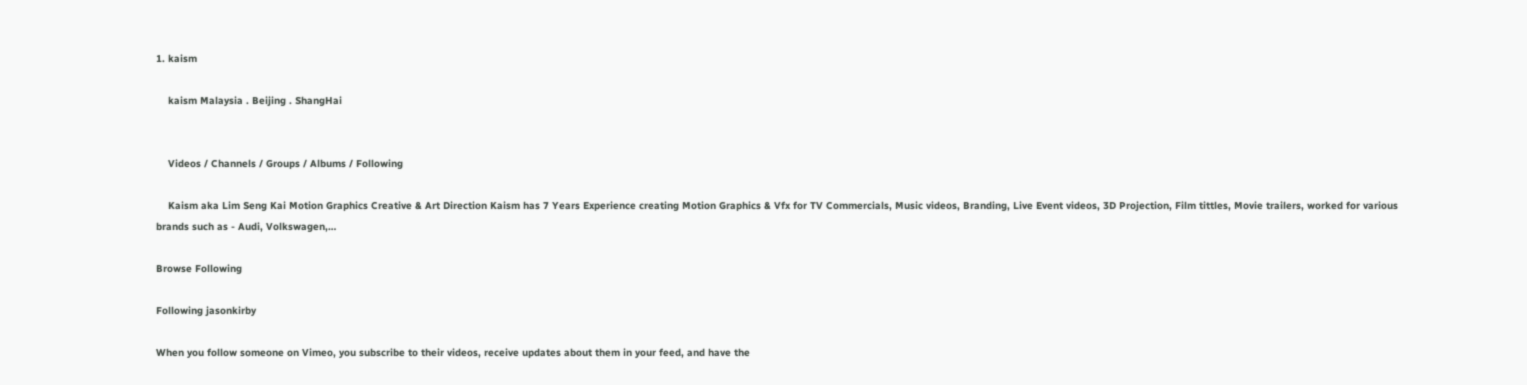1. kaism

    kaism Malaysia . Beijing . ShangHai


    Videos / Channels / Groups / Albums / Following

    Kaism aka Lim Seng Kai Motion Graphics Creative & Art Direction Kaism has 7 Years Experience creating Motion Graphics & Vfx for TV Commercials, Music videos, Branding, Live Event videos, 3D Projection, Film tittles, Movie trailers, worked for various brands such as - Audi, Volkswagen,…

Browse Following

Following jasonkirby

When you follow someone on Vimeo, you subscribe to their videos, receive updates about them in your feed, and have the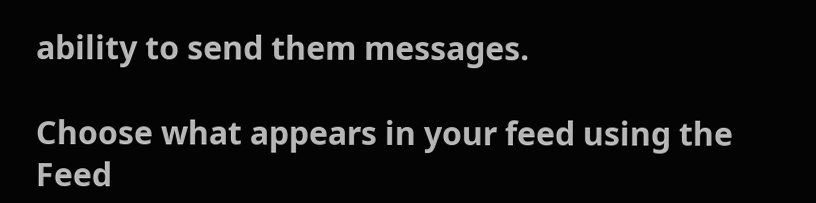ability to send them messages.

Choose what appears in your feed using the Feed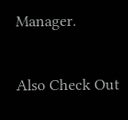Manager.

Also Check Out